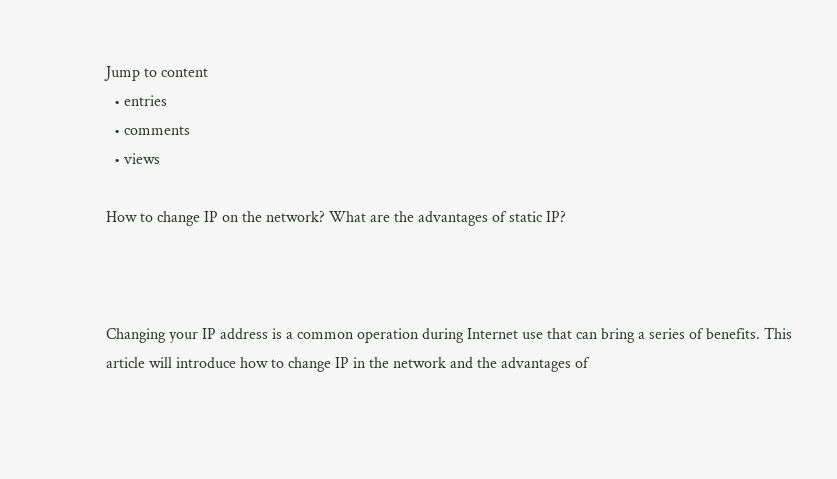Jump to content
  • entries
  • comments
  • views

How to change IP on the network? What are the advantages of static IP?



Changing your IP address is a common operation during Internet use that can bring a series of benefits. This article will introduce how to change IP in the network and the advantages of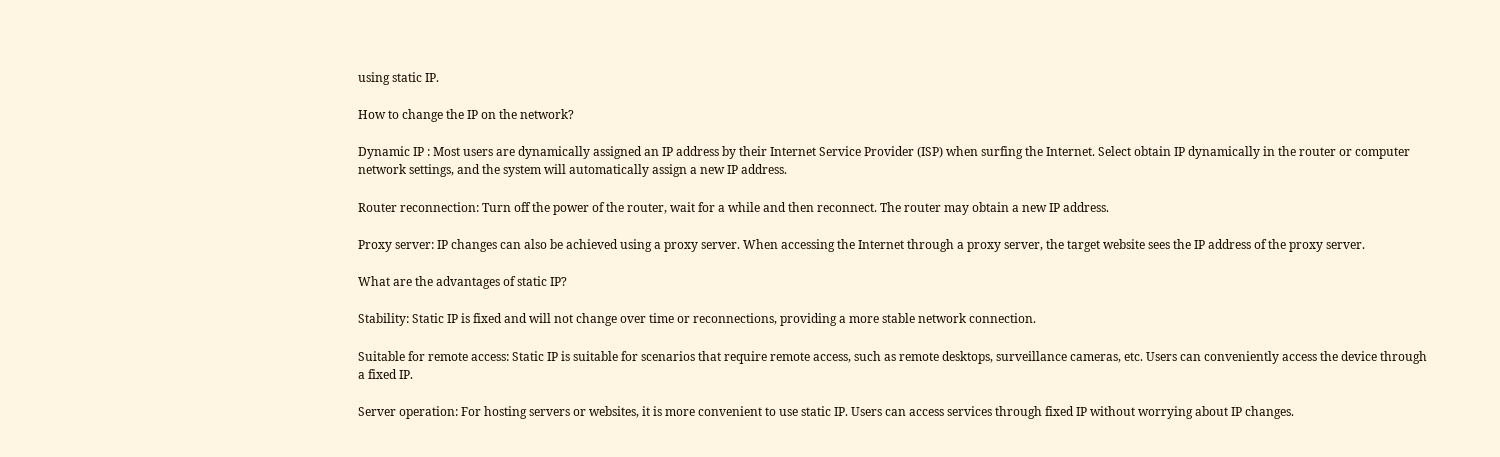using static IP.

How to change the IP on the network?

Dynamic IP : Most users are dynamically assigned an IP address by their Internet Service Provider (ISP) when surfing the Internet. Select obtain IP dynamically in the router or computer network settings, and the system will automatically assign a new IP address.

Router reconnection: Turn off the power of the router, wait for a while and then reconnect. The router may obtain a new IP address.

Proxy server: IP changes can also be achieved using a proxy server. When accessing the Internet through a proxy server, the target website sees the IP address of the proxy server.

What are the advantages of static IP?

Stability: Static IP is fixed and will not change over time or reconnections, providing a more stable network connection.

Suitable for remote access: Static IP is suitable for scenarios that require remote access, such as remote desktops, surveillance cameras, etc. Users can conveniently access the device through a fixed IP.

Server operation: For hosting servers or websites, it is more convenient to use static IP. Users can access services through fixed IP without worrying about IP changes.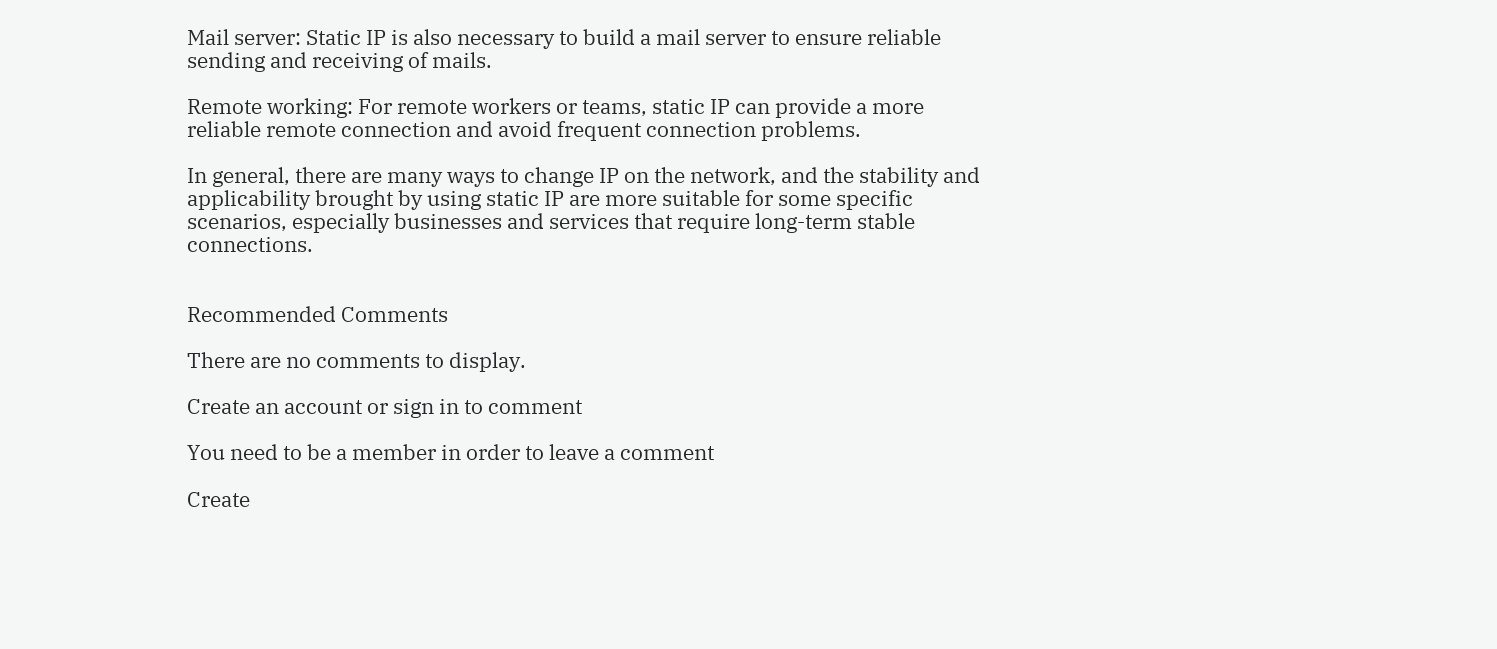Mail server: Static IP is also necessary to build a mail server to ensure reliable sending and receiving of mails.

Remote working: For remote workers or teams, static IP can provide a more reliable remote connection and avoid frequent connection problems.

In general, there are many ways to change IP on the network, and the stability and applicability brought by using static IP are more suitable for some specific scenarios, especially businesses and services that require long-term stable connections.


Recommended Comments

There are no comments to display.

Create an account or sign in to comment

You need to be a member in order to leave a comment

Create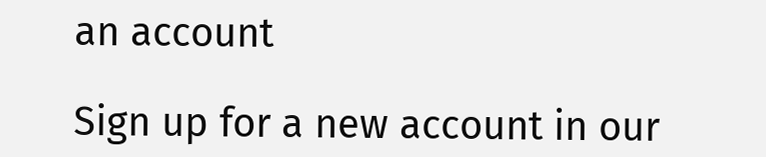an account

Sign up for a new account in our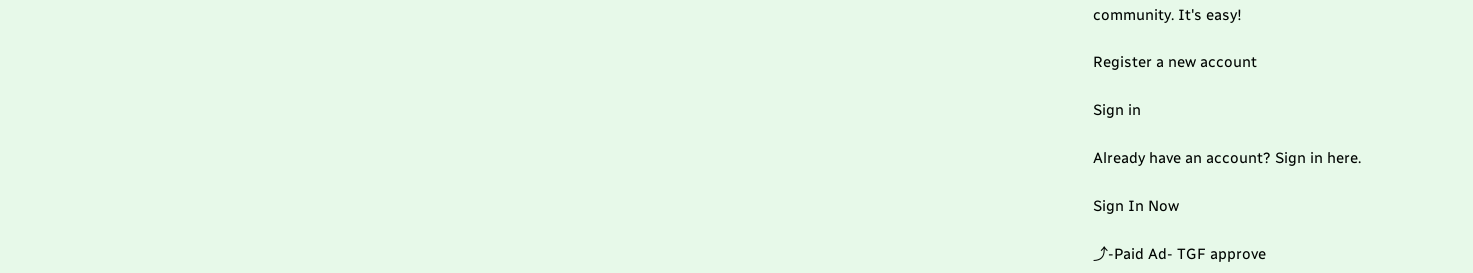community. It's easy!

Register a new account

Sign in

Already have an account? Sign in here.

Sign In Now

⤴-Paid Ad- TGF approve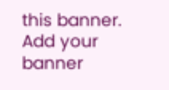this banner. Add your banner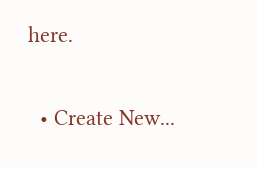here.

  • Create New...